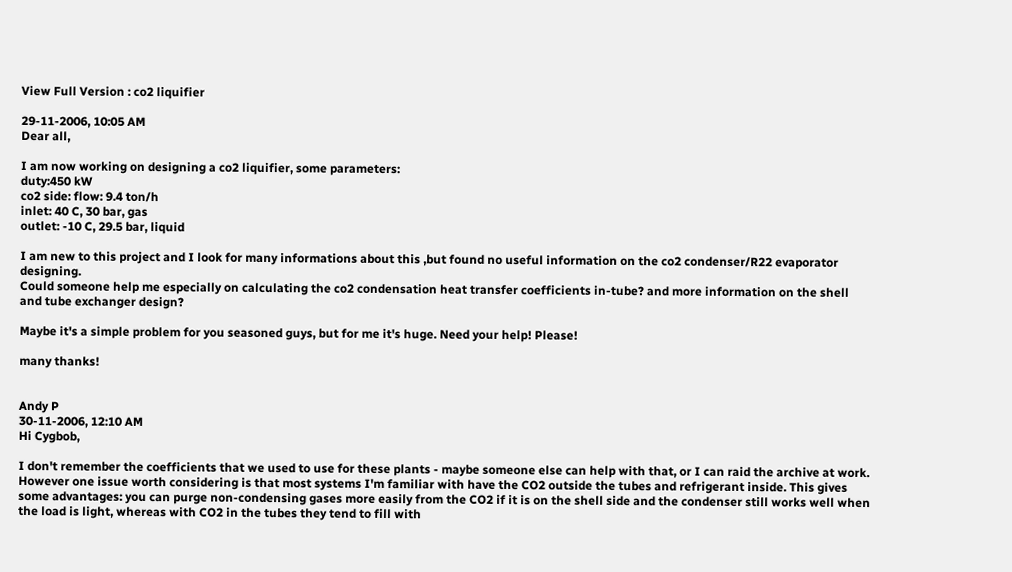View Full Version : co2 liquifier

29-11-2006, 10:05 AM
Dear all,

I am now working on designing a co2 liquifier, some parameters:
duty:450 kW
co2 side: flow: 9.4 ton/h
inlet: 40 C, 30 bar, gas
outlet: -10 C, 29.5 bar, liquid

I am new to this project and I look for many informations about this ,but found no useful information on the co2 condenser/R22 evaporator designing.
Could someone help me especially on calculating the co2 condensation heat transfer coefficients in-tube? and more information on the shell and tube exchanger design?

Maybe it's a simple problem for you seasoned guys, but for me it's huge. Need your help! Please!

many thanks!


Andy P
30-11-2006, 12:10 AM
Hi Cygbob,

I don't remember the coefficients that we used to use for these plants - maybe someone else can help with that, or I can raid the archive at work. However one issue worth considering is that most systems I'm familiar with have the CO2 outside the tubes and refrigerant inside. This gives some advantages: you can purge non-condensing gases more easily from the CO2 if it is on the shell side and the condenser still works well when the load is light, whereas with CO2 in the tubes they tend to fill with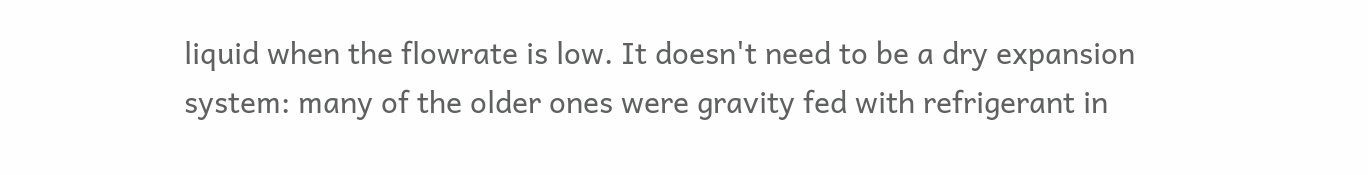liquid when the flowrate is low. It doesn't need to be a dry expansion system: many of the older ones were gravity fed with refrigerant in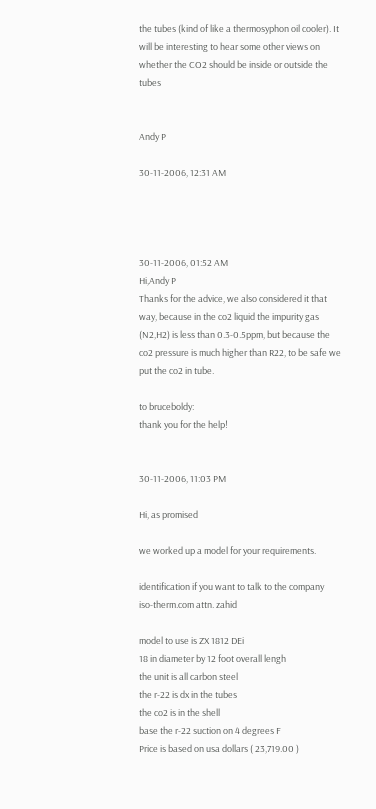the tubes (kind of like a thermosyphon oil cooler). It will be interesting to hear some other views on whether the CO2 should be inside or outside the tubes


Andy P

30-11-2006, 12:31 AM




30-11-2006, 01:52 AM
Hi,Andy P
Thanks for the advice, we also considered it that way, because in the co2 liquid the impurity gas (N2,H2) is less than 0.3-0.5ppm, but because the co2 pressure is much higher than R22, to be safe we put the co2 in tube.

to bruceboldy:
thank you for the help!


30-11-2006, 11:03 PM

Hi, as promised

we worked up a model for your requirements.

identification if you want to talk to the company
iso-therm.com attn. zahid

model to use is ZX 1812 DEi
18 in diameter by 12 foot overall lengh
the unit is all carbon steel
the r-22 is dx in the tubes
the co2 is in the shell
base the r-22 suction on 4 degrees F
Price is based on usa dollars ( 23,719.00 )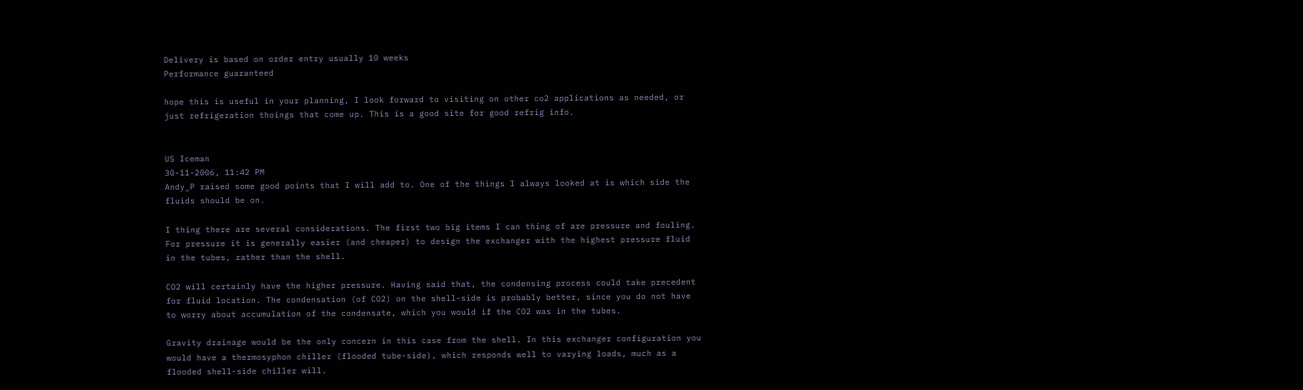Delivery is based on order entry usually 10 weeks
Performance guaranteed

hope this is useful in your planning, I look forward to visiting on other co2 applications as needed, or just refrigeration thoings that come up. This is a good site for good refrig info.


US Iceman
30-11-2006, 11:42 PM
Andy_P raised some good points that I will add to. One of the things I always looked at is which side the fluids should be on.

I thing there are several considerations. The first two big items I can thing of are pressure and fouling. For pressure it is generally easier (and cheaper) to design the exchanger with the highest pressure fluid in the tubes, rather than the shell.

CO2 will certainly have the higher pressure. Having said that, the condensing process could take precedent for fluid location. The condensation (of CO2) on the shell-side is probably better, since you do not have to worry about accumulation of the condensate, which you would if the CO2 was in the tubes.

Gravity drainage would be the only concern in this case from the shell. In this exchanger configuration you would have a thermosyphon chiller (flooded tube-side), which responds well to varying loads, much as a flooded shell-side chiller will.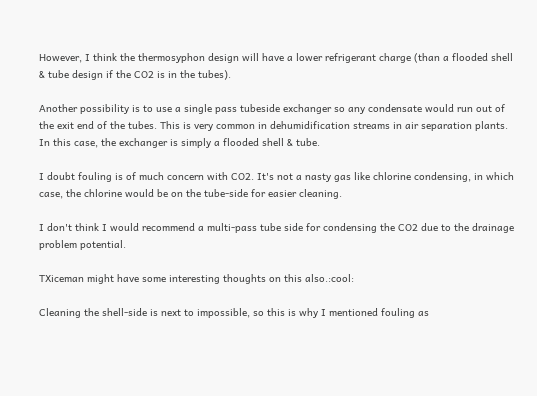However, I think the thermosyphon design will have a lower refrigerant charge (than a flooded shell & tube design if the CO2 is in the tubes).

Another possibility is to use a single pass tubeside exchanger so any condensate would run out of the exit end of the tubes. This is very common in dehumidification streams in air separation plants. In this case, the exchanger is simply a flooded shell & tube.

I doubt fouling is of much concern with CO2. It's not a nasty gas like chlorine condensing, in which case, the chlorine would be on the tube-side for easier cleaning.

I don't think I would recommend a multi-pass tube side for condensing the CO2 due to the drainage problem potential.

TXiceman might have some interesting thoughts on this also.:cool:

Cleaning the shell-side is next to impossible, so this is why I mentioned fouling as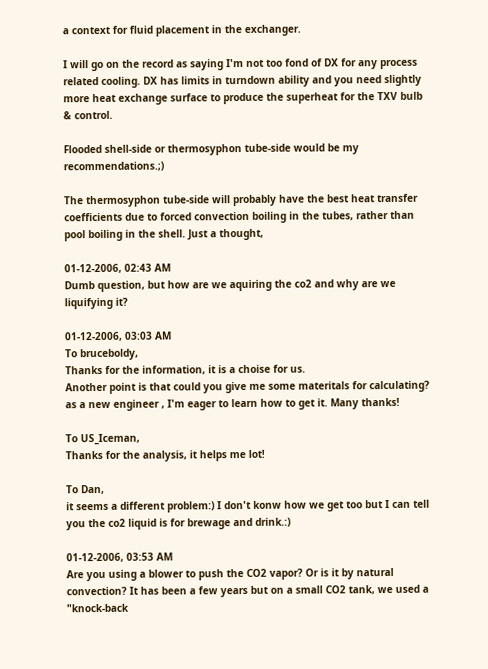a context for fluid placement in the exchanger.

I will go on the record as saying I'm not too fond of DX for any process related cooling. DX has limits in turndown ability and you need slightly more heat exchange surface to produce the superheat for the TXV bulb & control.

Flooded shell-side or thermosyphon tube-side would be my recommendations.;)

The thermosyphon tube-side will probably have the best heat transfer coefficients due to forced convection boiling in the tubes, rather than pool boiling in the shell. Just a thought,

01-12-2006, 02:43 AM
Dumb question, but how are we aquiring the co2 and why are we liquifying it?

01-12-2006, 03:03 AM
To bruceboldy,
Thanks for the information, it is a choise for us.
Another point is that could you give me some materitals for calculating? as a new engineer , I'm eager to learn how to get it. Many thanks!

To US_Iceman,
Thanks for the analysis, it helps me lot!

To Dan,
it seems a different problem:) I don't konw how we get too but I can tell you the co2 liquid is for brewage and drink.:)

01-12-2006, 03:53 AM
Are you using a blower to push the CO2 vapor? Or is it by natural convection? It has been a few years but on a small CO2 tank, we used a "knock-back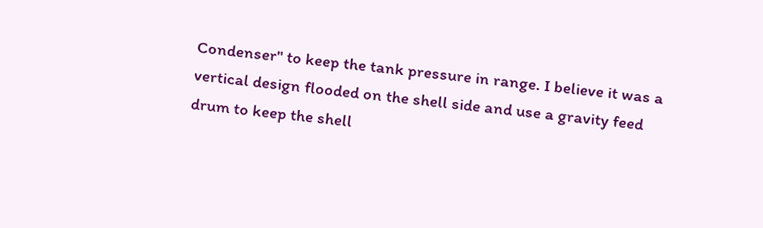Condenser" to keep the tank pressure in range. I believe it was a vertical design flooded on the shell side and use a gravity feed drum to keep the shell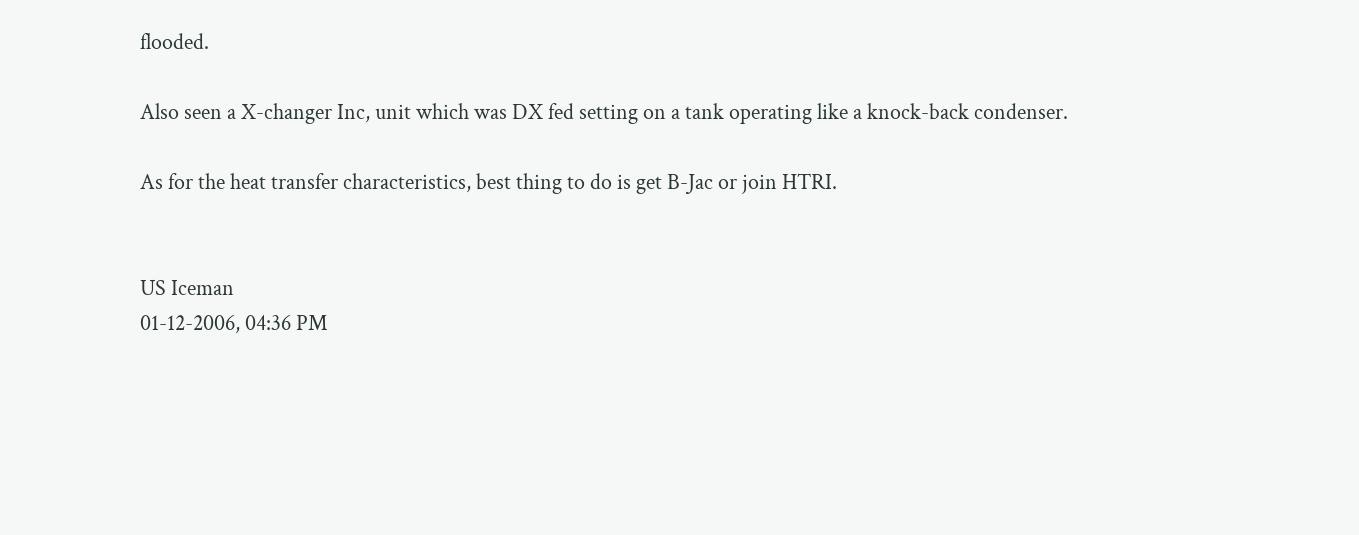flooded.

Also seen a X-changer Inc, unit which was DX fed setting on a tank operating like a knock-back condenser.

As for the heat transfer characteristics, best thing to do is get B-Jac or join HTRI.


US Iceman
01-12-2006, 04:36 PM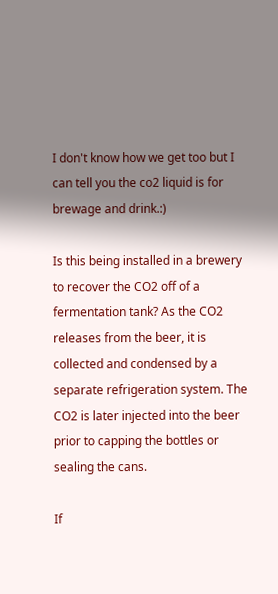I don't know how we get too but I can tell you the co2 liquid is for brewage and drink.:)

Is this being installed in a brewery to recover the CO2 off of a fermentation tank? As the CO2 releases from the beer, it is collected and condensed by a separate refrigeration system. The CO2 is later injected into the beer prior to capping the bottles or sealing the cans.

If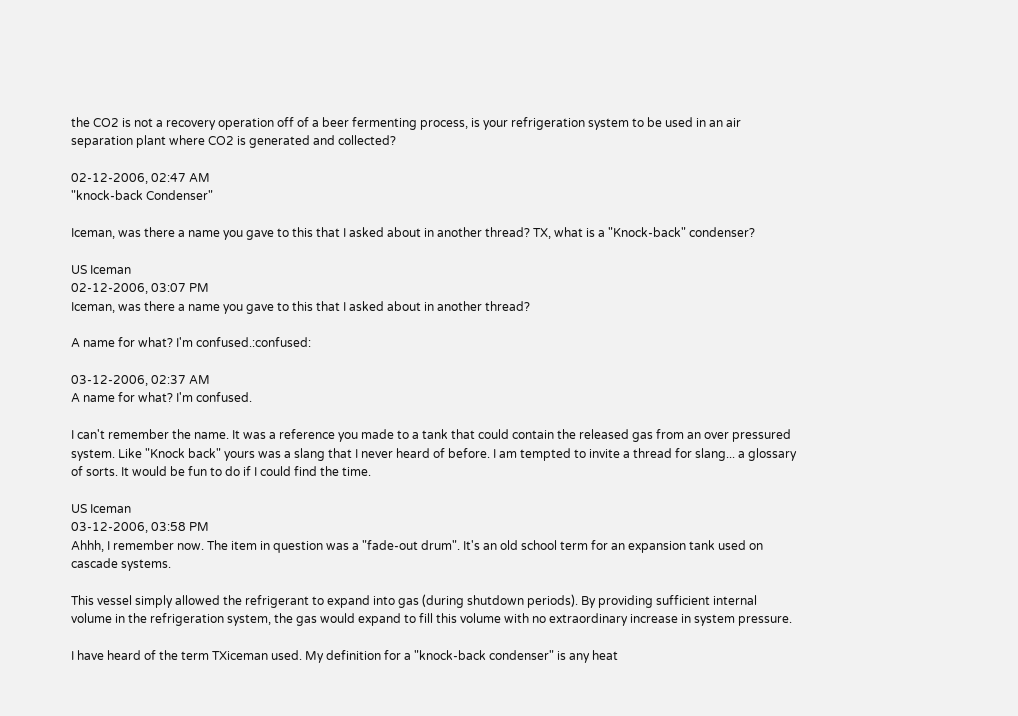the CO2 is not a recovery operation off of a beer fermenting process, is your refrigeration system to be used in an air separation plant where CO2 is generated and collected?

02-12-2006, 02:47 AM
"knock-back Condenser"

Iceman, was there a name you gave to this that I asked about in another thread? TX, what is a "Knock-back" condenser?

US Iceman
02-12-2006, 03:07 PM
Iceman, was there a name you gave to this that I asked about in another thread?

A name for what? I'm confused.:confused:

03-12-2006, 02:37 AM
A name for what? I'm confused.

I can't remember the name. It was a reference you made to a tank that could contain the released gas from an over pressured system. Like "Knock back" yours was a slang that I never heard of before. I am tempted to invite a thread for slang... a glossary of sorts. It would be fun to do if I could find the time.

US Iceman
03-12-2006, 03:58 PM
Ahhh, I remember now. The item in question was a "fade-out drum". It's an old school term for an expansion tank used on cascade systems.

This vessel simply allowed the refrigerant to expand into gas (during shutdown periods). By providing sufficient internal volume in the refrigeration system, the gas would expand to fill this volume with no extraordinary increase in system pressure.

I have heard of the term TXiceman used. My definition for a "knock-back condenser" is any heat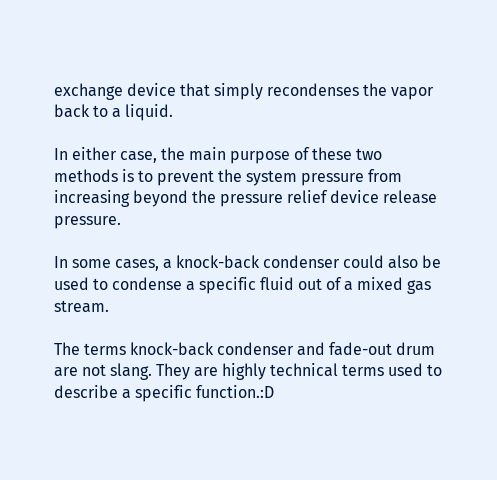exchange device that simply recondenses the vapor back to a liquid.

In either case, the main purpose of these two methods is to prevent the system pressure from increasing beyond the pressure relief device release pressure.

In some cases, a knock-back condenser could also be used to condense a specific fluid out of a mixed gas stream.

The terms knock-back condenser and fade-out drum are not slang. They are highly technical terms used to describe a specific function.:D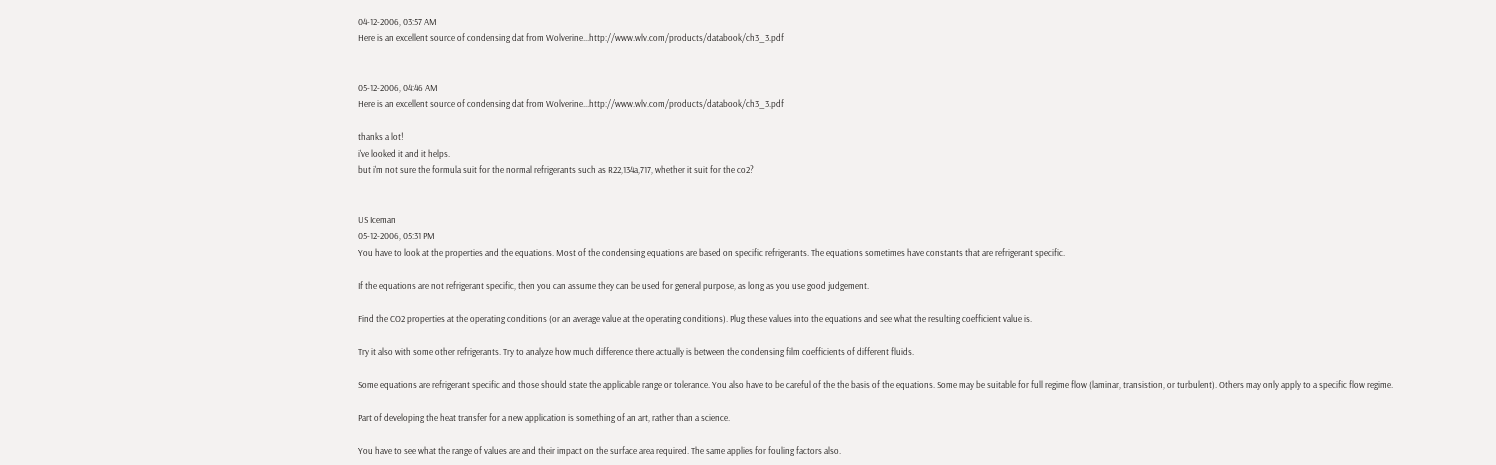04-12-2006, 03:57 AM
Here is an excellent source of condensing dat from Wolverine...http://www.wlv.com/products/databook/ch3_3.pdf


05-12-2006, 04:46 AM
Here is an excellent source of condensing dat from Wolverine...http://www.wlv.com/products/databook/ch3_3.pdf

thanks a lot!
i've looked it and it helps.
but i'm not sure the formula suit for the normal refrigerants such as R22,134a,717, whether it suit for the co2?


US Iceman
05-12-2006, 05:31 PM
You have to look at the properties and the equations. Most of the condensing equations are based on specific refrigerants. The equations sometimes have constants that are refrigerant specific.

If the equations are not refrigerant specific, then you can assume they can be used for general purpose, as long as you use good judgement.

Find the CO2 properties at the operating conditions (or an average value at the operating conditions). Plug these values into the equations and see what the resulting coefficient value is.

Try it also with some other refrigerants. Try to analyze how much difference there actually is between the condensing film coefficients of different fluids.

Some equations are refrigerant specific and those should state the applicable range or tolerance. You also have to be careful of the the basis of the equations. Some may be suitable for full regime flow (laminar, transistion, or turbulent). Others may only apply to a specific flow regime.

Part of developing the heat transfer for a new application is something of an art, rather than a science.

You have to see what the range of values are and their impact on the surface area required. The same applies for fouling factors also.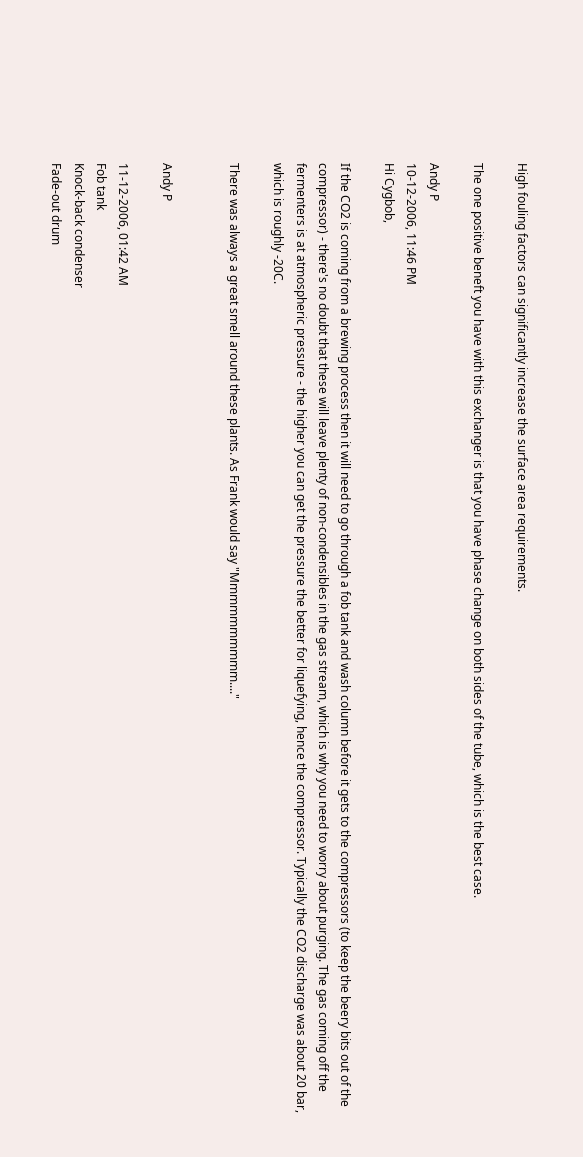High fouling factors can significantly increase the surface area requirements.

The one positive beneft you have with this exchanger is that you have phase change on both sides of the tube, which is the best case.

Andy P
10-12-2006, 11:46 PM
Hi Cygbob,

If the CO2 is coming from a brewing process then it will need to go through a fob tank and wash column before it gets to the compressors (to keep the beery bits out of the compressor) - there's no doubt that these will leave plenty of non-condensibles in the gas stream, which is why you need to worry about purging. The gas coming off the fermenters is at atmospheric pressure - the higher you can get the pressure the better for liquefying, hence the compressor. Typically the CO2 discharge was about 20 bar, which is roughly -20C.

There was always a great smell around these plants. As Frank would say "Mmmmmmmmmm...."


Andy P

11-12-2006, 01:42 AM
Fob tank
Knock-back condenser
Fade-out drum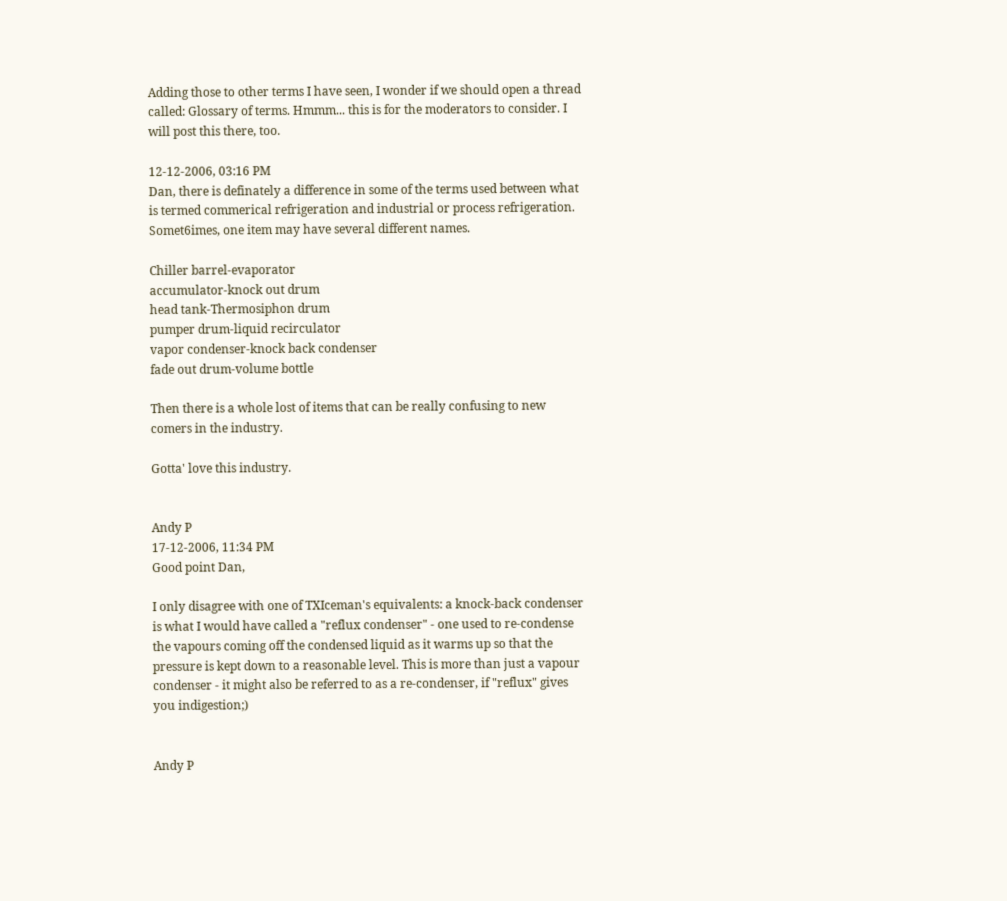Adding those to other terms I have seen, I wonder if we should open a thread called: Glossary of terms. Hmmm... this is for the moderators to consider. I will post this there, too.

12-12-2006, 03:16 PM
Dan, there is definately a difference in some of the terms used between what is termed commerical refrigeration and industrial or process refrigeration. Somet6imes, one item may have several different names.

Chiller barrel-evaporator
accumulator-knock out drum
head tank-Thermosiphon drum
pumper drum-liquid recirculator
vapor condenser-knock back condenser
fade out drum-volume bottle

Then there is a whole lost of items that can be really confusing to new comers in the industry.

Gotta' love this industry.


Andy P
17-12-2006, 11:34 PM
Good point Dan,

I only disagree with one of TXIceman's equivalents: a knock-back condenser is what I would have called a "reflux condenser" - one used to re-condense the vapours coming off the condensed liquid as it warms up so that the pressure is kept down to a reasonable level. This is more than just a vapour condenser - it might also be referred to as a re-condenser, if "reflux" gives you indigestion;)


Andy P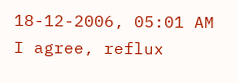18-12-2006, 05:01 AM
I agree, reflux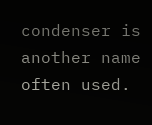condenser is another name often used.